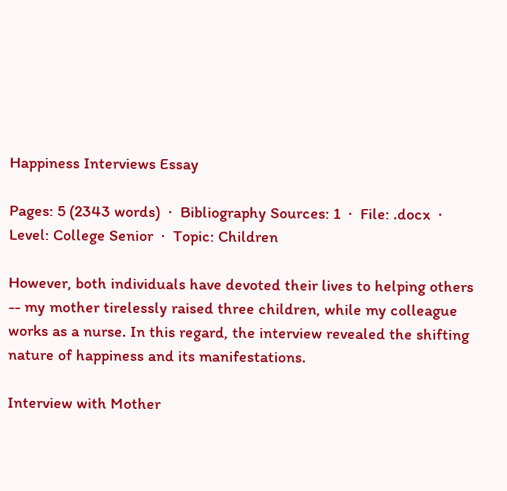Happiness Interviews Essay

Pages: 5 (2343 words)  ·  Bibliography Sources: 1  ·  File: .docx  ·  Level: College Senior  ·  Topic: Children

However, both individuals have devoted their lives to helping others -- my mother tirelessly raised three children, while my colleague works as a nurse. In this regard, the interview revealed the shifting nature of happiness and its manifestations.

Interview with Mother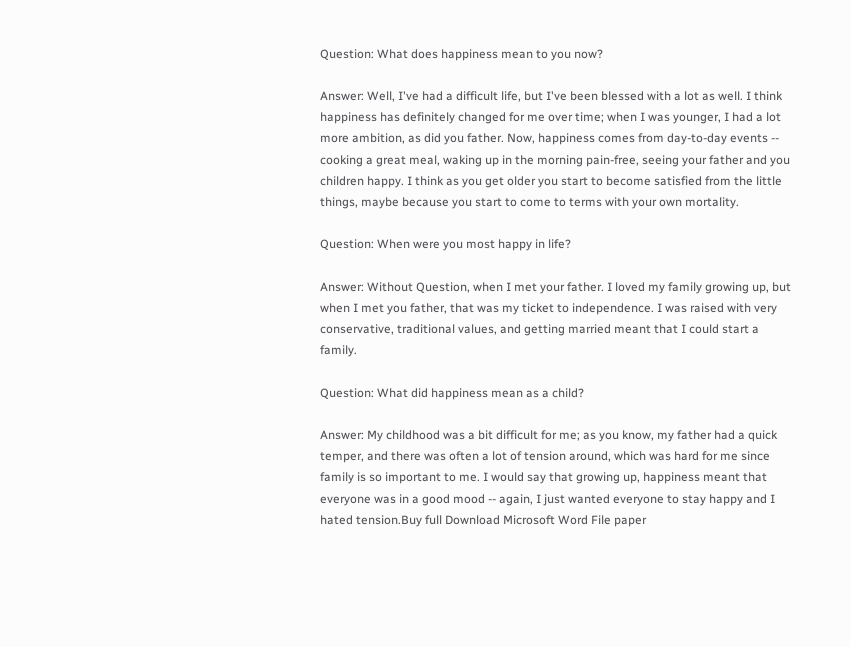Question: What does happiness mean to you now?

Answer: Well, I've had a difficult life, but I've been blessed with a lot as well. I think happiness has definitely changed for me over time; when I was younger, I had a lot more ambition, as did you father. Now, happiness comes from day-to-day events -- cooking a great meal, waking up in the morning pain-free, seeing your father and you children happy. I think as you get older you start to become satisfied from the little things, maybe because you start to come to terms with your own mortality.

Question: When were you most happy in life?

Answer: Without Question, when I met your father. I loved my family growing up, but when I met you father, that was my ticket to independence. I was raised with very conservative, traditional values, and getting married meant that I could start a family.

Question: What did happiness mean as a child?

Answer: My childhood was a bit difficult for me; as you know, my father had a quick temper, and there was often a lot of tension around, which was hard for me since family is so important to me. I would say that growing up, happiness meant that everyone was in a good mood -- again, I just wanted everyone to stay happy and I hated tension.Buy full Download Microsoft Word File paper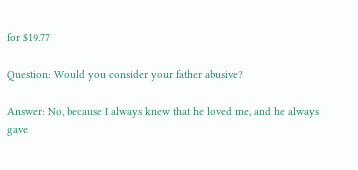for $19.77

Question: Would you consider your father abusive?

Answer: No, because I always knew that he loved me, and he always gave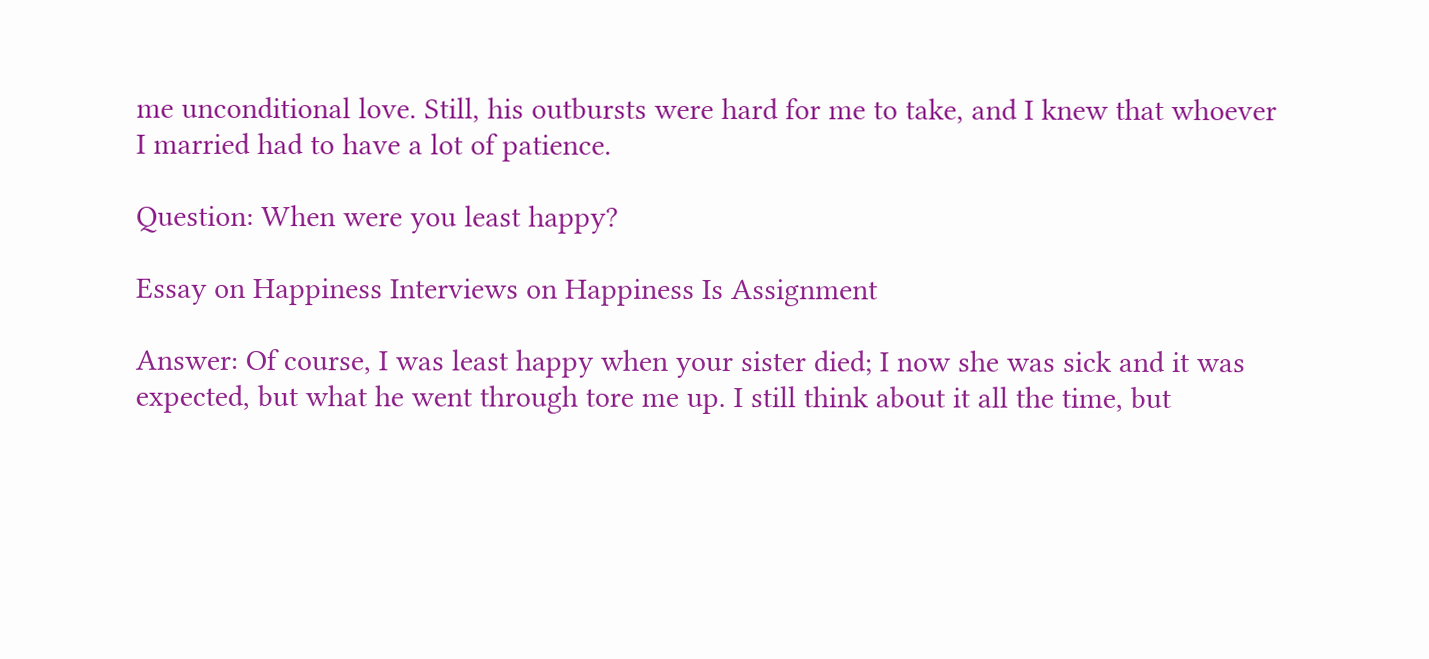me unconditional love. Still, his outbursts were hard for me to take, and I knew that whoever I married had to have a lot of patience.

Question: When were you least happy?

Essay on Happiness Interviews on Happiness Is Assignment

Answer: Of course, I was least happy when your sister died; I now she was sick and it was expected, but what he went through tore me up. I still think about it all the time, but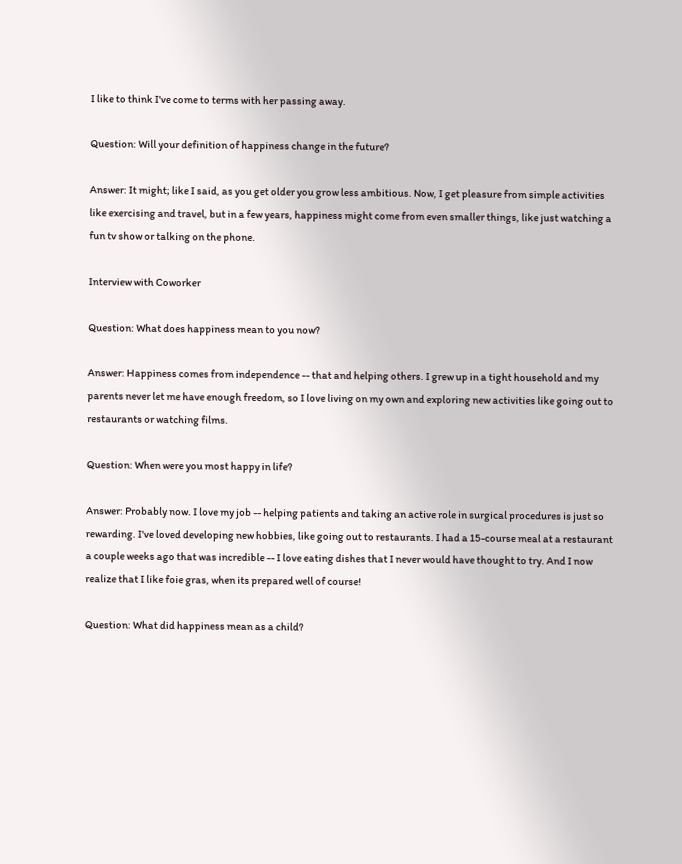I like to think I've come to terms with her passing away.

Question: Will your definition of happiness change in the future?

Answer: It might; like I said, as you get older you grow less ambitious. Now, I get pleasure from simple activities like exercising and travel, but in a few years, happiness might come from even smaller things, like just watching a fun tv show or talking on the phone.

Interview with Coworker

Question: What does happiness mean to you now?

Answer: Happiness comes from independence -- that and helping others. I grew up in a tight household and my parents never let me have enough freedom, so I love living on my own and exploring new activities like going out to restaurants or watching films.

Question: When were you most happy in life?

Answer: Probably now. I love my job -- helping patients and taking an active role in surgical procedures is just so rewarding. I've loved developing new hobbies, like going out to restaurants. I had a 15-course meal at a restaurant a couple weeks ago that was incredible -- I love eating dishes that I never would have thought to try. And I now realize that I like foie gras, when its prepared well of course!

Question: What did happiness mean as a child?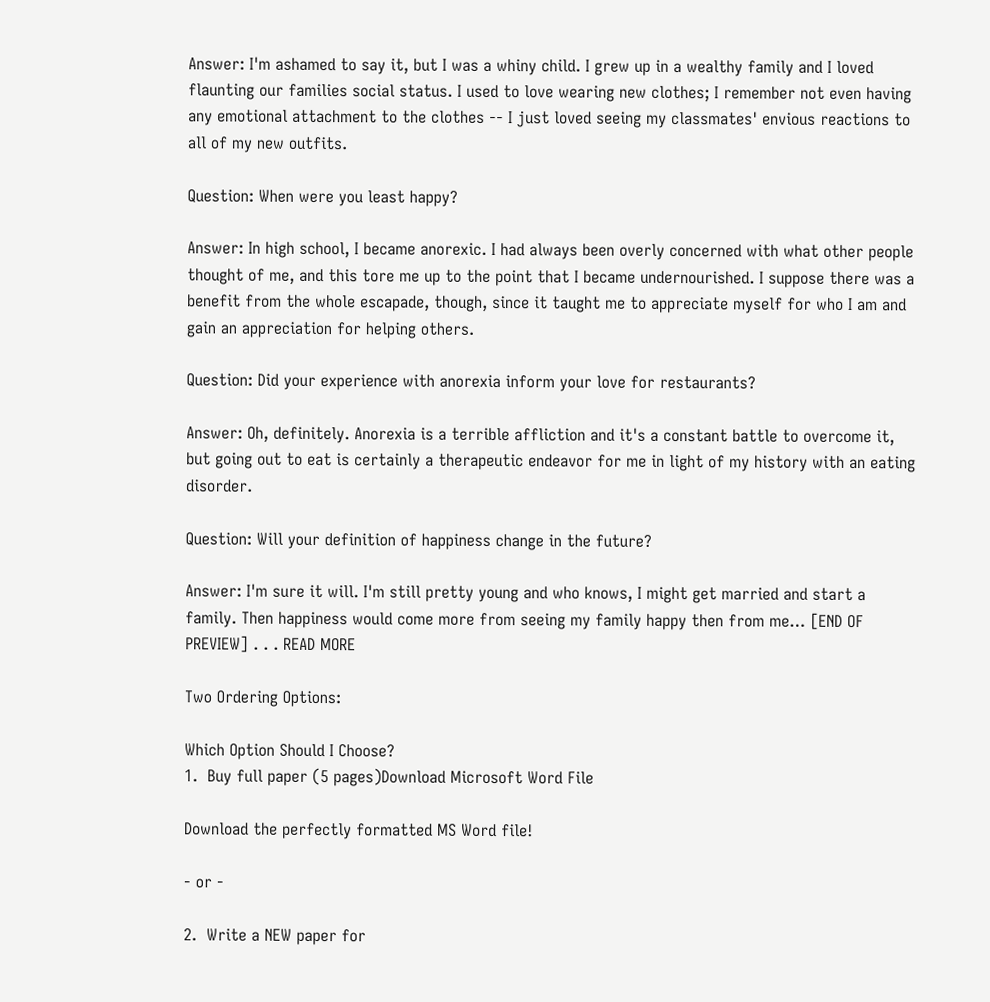Answer: I'm ashamed to say it, but I was a whiny child. I grew up in a wealthy family and I loved flaunting our families social status. I used to love wearing new clothes; I remember not even having any emotional attachment to the clothes -- I just loved seeing my classmates' envious reactions to all of my new outfits.

Question: When were you least happy?

Answer: In high school, I became anorexic. I had always been overly concerned with what other people thought of me, and this tore me up to the point that I became undernourished. I suppose there was a benefit from the whole escapade, though, since it taught me to appreciate myself for who I am and gain an appreciation for helping others.

Question: Did your experience with anorexia inform your love for restaurants?

Answer: Oh, definitely. Anorexia is a terrible affliction and it's a constant battle to overcome it, but going out to eat is certainly a therapeutic endeavor for me in light of my history with an eating disorder.

Question: Will your definition of happiness change in the future?

Answer: I'm sure it will. I'm still pretty young and who knows, I might get married and start a family. Then happiness would come more from seeing my family happy then from me… [END OF PREVIEW] . . . READ MORE

Two Ordering Options:

Which Option Should I Choose?
1.  Buy full paper (5 pages)Download Microsoft Word File

Download the perfectly formatted MS Word file!

- or -

2.  Write a NEW paper for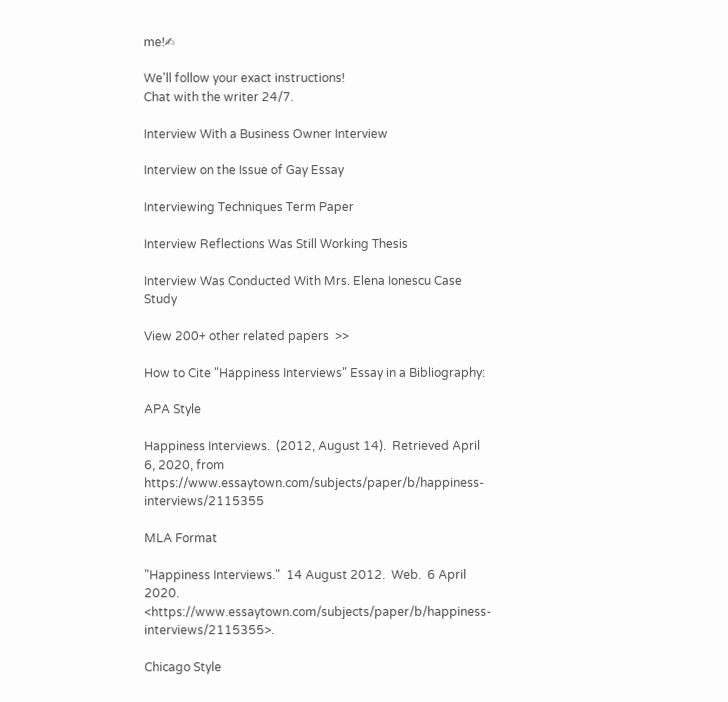me!✍

We'll follow your exact instructions!
Chat with the writer 24/7.

Interview With a Business Owner Interview

Interview on the Issue of Gay Essay

Interviewing Techniques Term Paper

Interview Reflections Was Still Working Thesis

Interview Was Conducted With Mrs. Elena Ionescu Case Study

View 200+ other related papers  >>

How to Cite "Happiness Interviews" Essay in a Bibliography:

APA Style

Happiness Interviews.  (2012, August 14).  Retrieved April 6, 2020, from https://www.essaytown.com/subjects/paper/b/happiness-interviews/2115355

MLA Format

"Happiness Interviews."  14 August 2012.  Web.  6 April 2020. <https://www.essaytown.com/subjects/paper/b/happiness-interviews/2115355>.

Chicago Style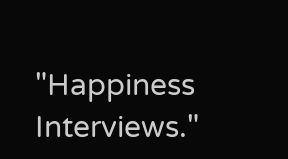"Happiness Interviews."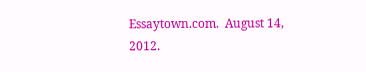Essaytown.com.  August 14, 2012.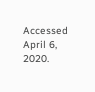Accessed April 6, 2020.